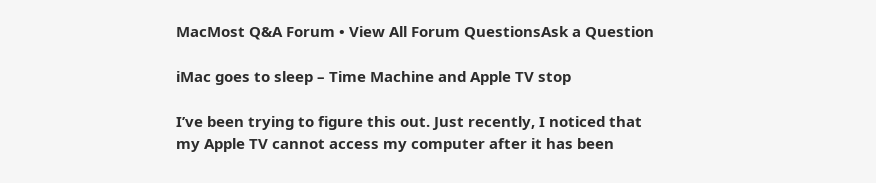MacMost Q&A Forum • View All Forum QuestionsAsk a Question

iMac goes to sleep – Time Machine and Apple TV stop

I’ve been trying to figure this out. Just recently, I noticed that my Apple TV cannot access my computer after it has been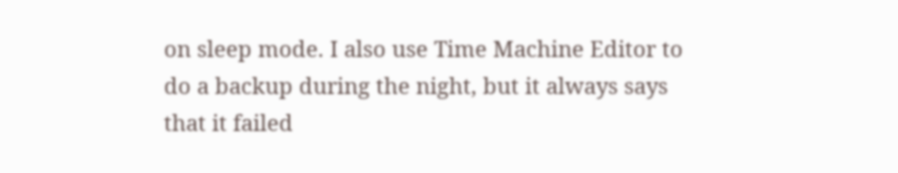on sleep mode. I also use Time Machine Editor to do a backup during the night, but it always says that it failed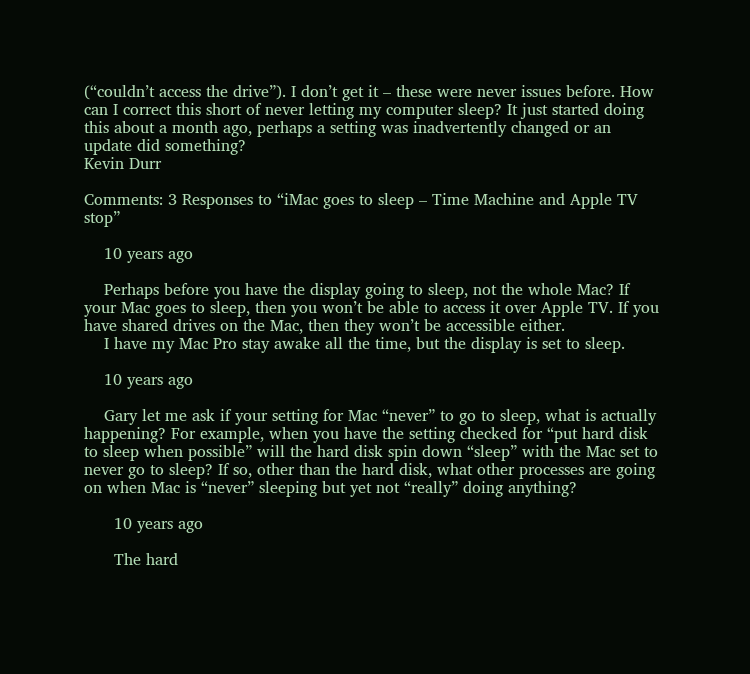(“couldn’t access the drive”). I don’t get it – these were never issues before. How can I correct this short of never letting my computer sleep? It just started doing this about a month ago, perhaps a setting was inadvertently changed or an update did something?
Kevin Durr

Comments: 3 Responses to “iMac goes to sleep – Time Machine and Apple TV stop”

    10 years ago

    Perhaps before you have the display going to sleep, not the whole Mac? If your Mac goes to sleep, then you won’t be able to access it over Apple TV. If you have shared drives on the Mac, then they won’t be accessible either.
    I have my Mac Pro stay awake all the time, but the display is set to sleep.

    10 years ago

    Gary let me ask if your setting for Mac “never” to go to sleep, what is actually happening? For example, when you have the setting checked for “put hard disk to sleep when possible” will the hard disk spin down “sleep” with the Mac set to never go to sleep? If so, other than the hard disk, what other processes are going on when Mac is “never” sleeping but yet not “really” doing anything?

      10 years ago

      The hard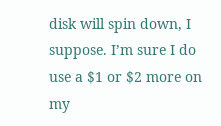disk will spin down, I suppose. I’m sure I do use a $1 or $2 more on my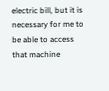electric bill, but it is necessary for me to be able to access that machine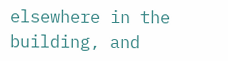elsewhere in the building, and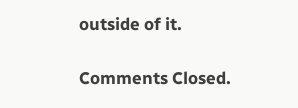outside of it.

Comments Closed.